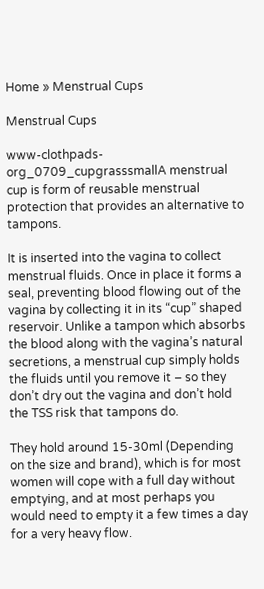Home » Menstrual Cups

Menstrual Cups

www-clothpads-org_0709_cupgrasssmallA menstrual cup is form of reusable menstrual protection that provides an alternative to tampons.

It is inserted into the vagina to collect menstrual fluids. Once in place it forms a seal, preventing blood flowing out of the vagina by collecting it in its “cup” shaped reservoir. Unlike a tampon which absorbs the blood along with the vagina’s natural secretions, a menstrual cup simply holds the fluids until you remove it – so they don’t dry out the vagina and don’t hold the TSS risk that tampons do.

They hold around 15-30ml (Depending on the size and brand), which is for most women will cope with a full day without emptying, and at most perhaps you would need to empty it a few times a day for a very heavy flow.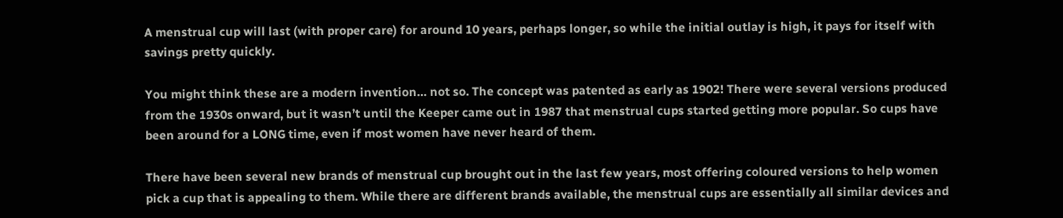A menstrual cup will last (with proper care) for around 10 years, perhaps longer, so while the initial outlay is high, it pays for itself with savings pretty quickly.

You might think these are a modern invention… not so. The concept was patented as early as 1902! There were several versions produced from the 1930s onward, but it wasn’t until the Keeper came out in 1987 that menstrual cups started getting more popular. So cups have been around for a LONG time, even if most women have never heard of them.

There have been several new brands of menstrual cup brought out in the last few years, most offering coloured versions to help women pick a cup that is appealing to them. While there are different brands available, the menstrual cups are essentially all similar devices and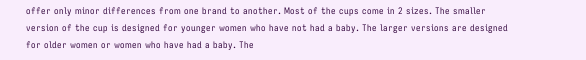offer only minor differences from one brand to another. Most of the cups come in 2 sizes. The smaller version of the cup is designed for younger women who have not had a baby. The larger versions are designed for older women or women who have had a baby. The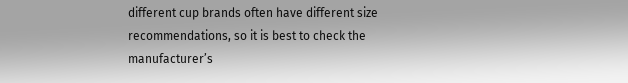different cup brands often have different size recommendations, so it is best to check the manufacturer’s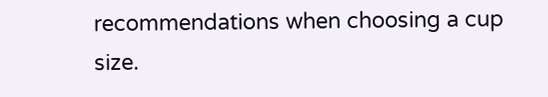recommendations when choosing a cup size.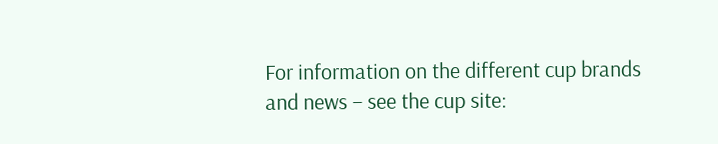For information on the different cup brands and news – see the cup site: